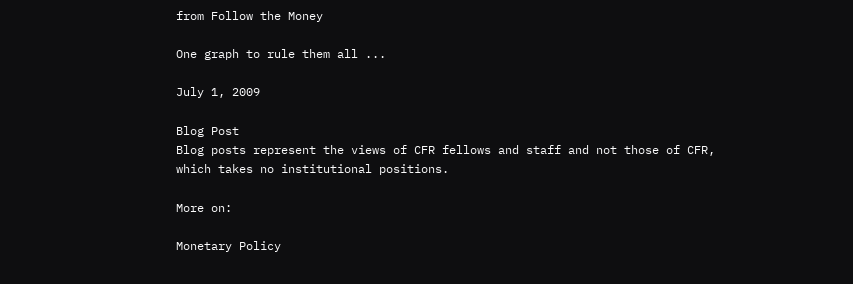from Follow the Money

One graph to rule them all ...

July 1, 2009

Blog Post
Blog posts represent the views of CFR fellows and staff and not those of CFR, which takes no institutional positions.

More on:

Monetary Policy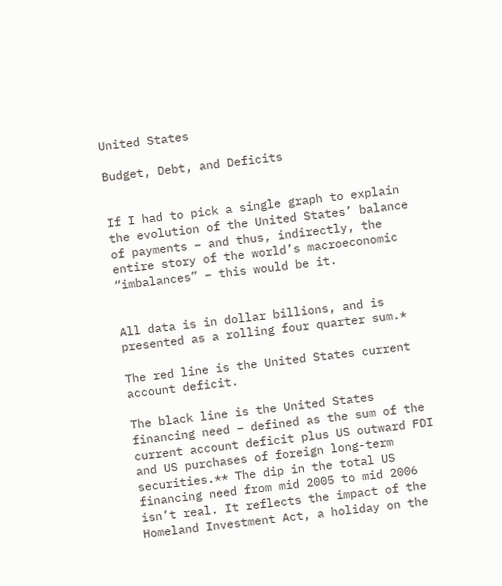United States

Budget, Debt, and Deficits


If I had to pick a single graph to explain the evolution of the United States’ balance of payments – and thus, indirectly, the entire story of the world’s macroeconomic “imbalances” – this would be it.


All data is in dollar billions, and is presented as a rolling four quarter sum.*

The red line is the United States current account deficit.

The black line is the United States financing need – defined as the sum of the current account deficit plus US outward FDI and US purchases of foreign long-term securities.** The dip in the total US financing need from mid 2005 to mid 2006 isn’t real. It reflects the impact of the Homeland Investment Act, a holiday on the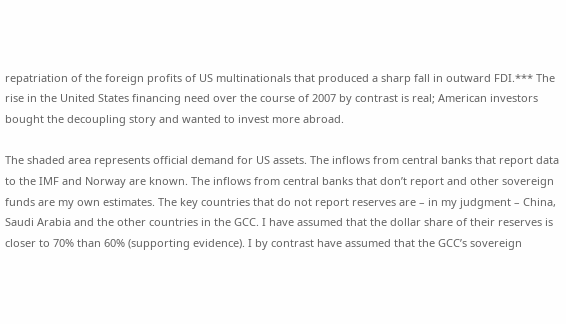repatriation of the foreign profits of US multinationals that produced a sharp fall in outward FDI.*** The rise in the United States financing need over the course of 2007 by contrast is real; American investors bought the decoupling story and wanted to invest more abroad.

The shaded area represents official demand for US assets. The inflows from central banks that report data to the IMF and Norway are known. The inflows from central banks that don’t report and other sovereign funds are my own estimates. The key countries that do not report reserves are – in my judgment – China, Saudi Arabia and the other countries in the GCC. I have assumed that the dollar share of their reserves is closer to 70% than 60% (supporting evidence). I by contrast have assumed that the GCC’s sovereign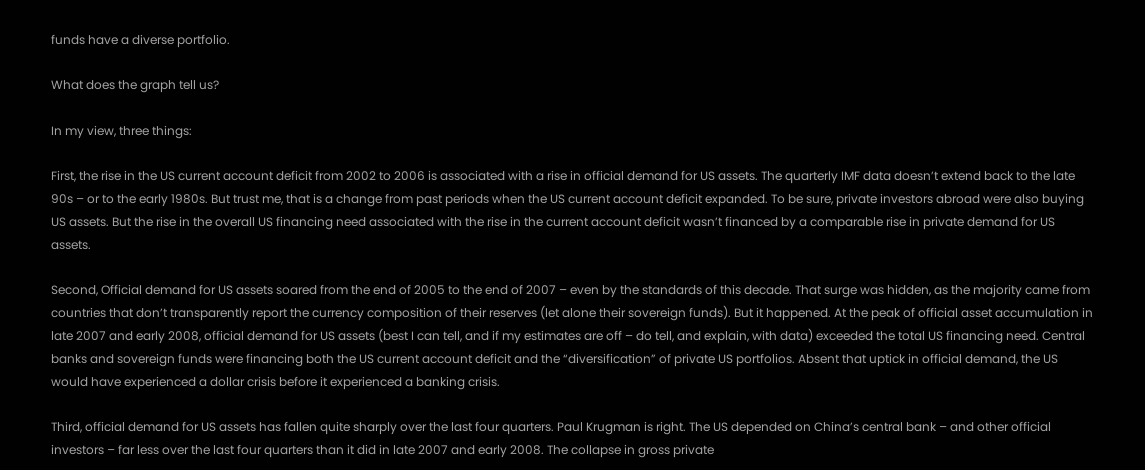funds have a diverse portfolio.

What does the graph tell us?

In my view, three things:

First, the rise in the US current account deficit from 2002 to 2006 is associated with a rise in official demand for US assets. The quarterly IMF data doesn’t extend back to the late 90s – or to the early 1980s. But trust me, that is a change from past periods when the US current account deficit expanded. To be sure, private investors abroad were also buying US assets. But the rise in the overall US financing need associated with the rise in the current account deficit wasn’t financed by a comparable rise in private demand for US assets.

Second, Official demand for US assets soared from the end of 2005 to the end of 2007 – even by the standards of this decade. That surge was hidden, as the majority came from countries that don’t transparently report the currency composition of their reserves (let alone their sovereign funds). But it happened. At the peak of official asset accumulation in late 2007 and early 2008, official demand for US assets (best I can tell, and if my estimates are off – do tell, and explain, with data) exceeded the total US financing need. Central banks and sovereign funds were financing both the US current account deficit and the “diversification” of private US portfolios. Absent that uptick in official demand, the US would have experienced a dollar crisis before it experienced a banking crisis.

Third, official demand for US assets has fallen quite sharply over the last four quarters. Paul Krugman is right. The US depended on China’s central bank – and other official investors – far less over the last four quarters than it did in late 2007 and early 2008. The collapse in gross private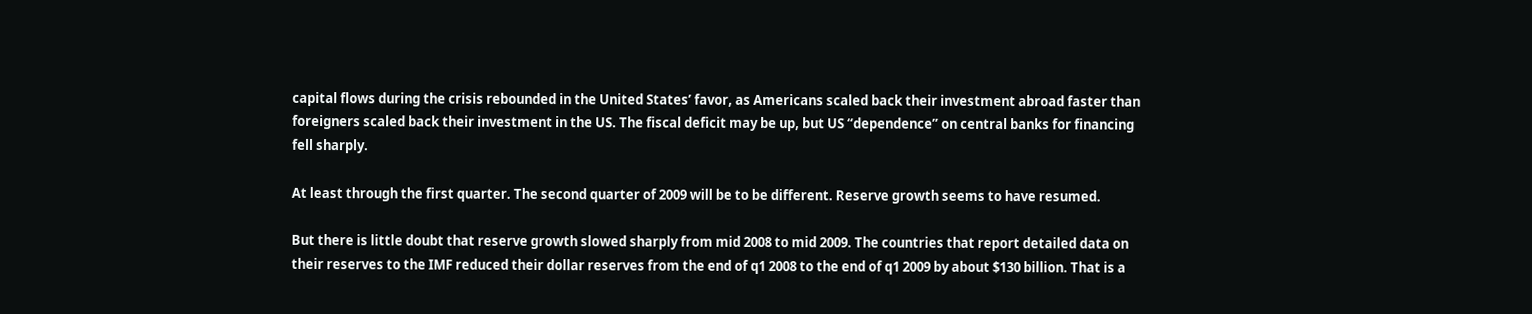capital flows during the crisis rebounded in the United States’ favor, as Americans scaled back their investment abroad faster than foreigners scaled back their investment in the US. The fiscal deficit may be up, but US “dependence” on central banks for financing fell sharply.

At least through the first quarter. The second quarter of 2009 will be to be different. Reserve growth seems to have resumed.

But there is little doubt that reserve growth slowed sharply from mid 2008 to mid 2009. The countries that report detailed data on their reserves to the IMF reduced their dollar reserves from the end of q1 2008 to the end of q1 2009 by about $130 billion. That is a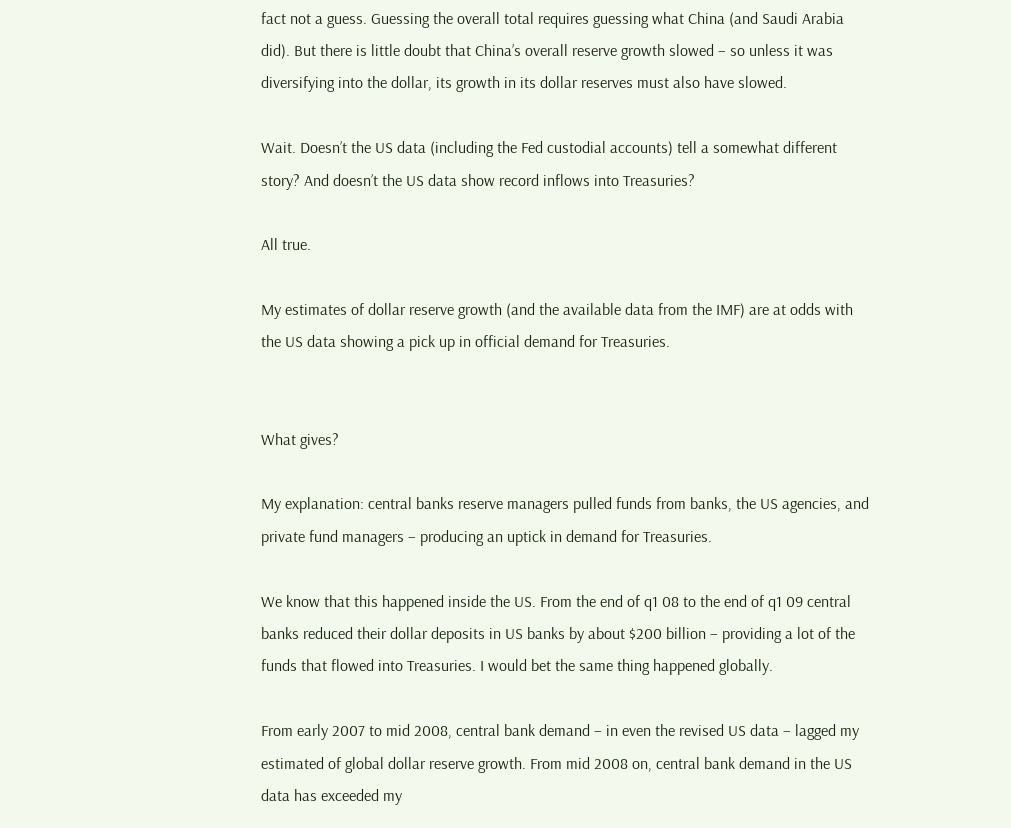fact not a guess. Guessing the overall total requires guessing what China (and Saudi Arabia did). But there is little doubt that China’s overall reserve growth slowed – so unless it was diversifying into the dollar, its growth in its dollar reserves must also have slowed.

Wait. Doesn’t the US data (including the Fed custodial accounts) tell a somewhat different story? And doesn’t the US data show record inflows into Treasuries?

All true.

My estimates of dollar reserve growth (and the available data from the IMF) are at odds with the US data showing a pick up in official demand for Treasuries.


What gives?

My explanation: central banks reserve managers pulled funds from banks, the US agencies, and private fund managers – producing an uptick in demand for Treasuries.

We know that this happened inside the US. From the end of q1 08 to the end of q1 09 central banks reduced their dollar deposits in US banks by about $200 billion – providing a lot of the funds that flowed into Treasuries. I would bet the same thing happened globally.

From early 2007 to mid 2008, central bank demand – in even the revised US data – lagged my estimated of global dollar reserve growth. From mid 2008 on, central bank demand in the US data has exceeded my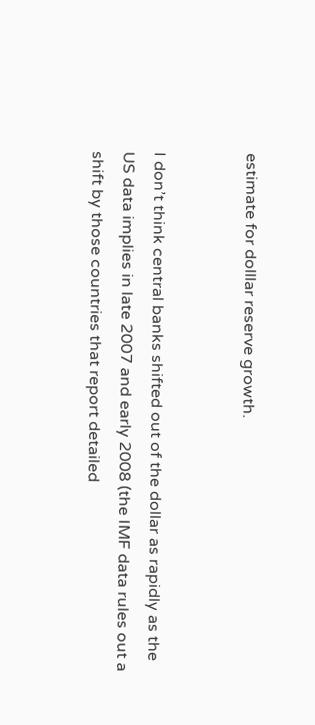estimate for dolllar reserve growth.


I don’t think central banks shifted out of the dollar as rapidly as the US data implies in late 2007 and early 2008 (the IMF data rules out a shift by those countries that report detailed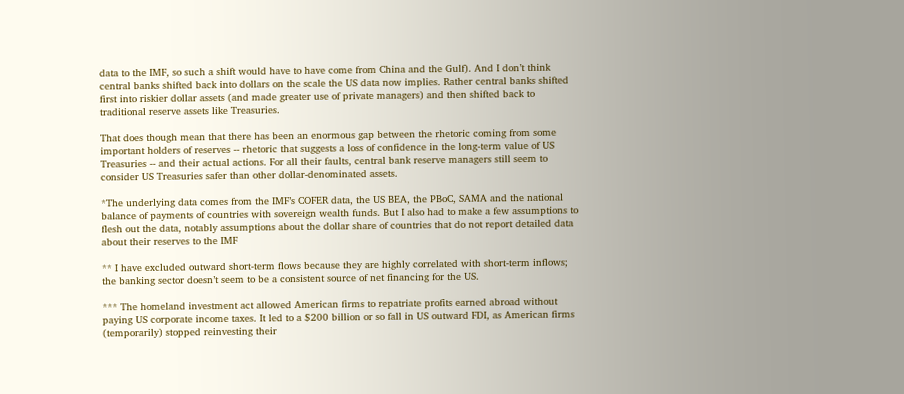data to the IMF, so such a shift would have to have come from China and the Gulf). And I don’t think central banks shifted back into dollars on the scale the US data now implies. Rather central banks shifted first into riskier dollar assets (and made greater use of private managers) and then shifted back to traditional reserve assets like Treasuries.

That does though mean that there has been an enormous gap between the rhetoric coming from some important holders of reserves -- rhetoric that suggests a loss of confidence in the long-term value of US Treasuries -- and their actual actions. For all their faults, central bank reserve managers still seem to consider US Treasuries safer than other dollar-denominated assets.

*The underlying data comes from the IMF’s COFER data, the US BEA, the PBoC, SAMA and the national balance of payments of countries with sovereign wealth funds. But I also had to make a few assumptions to flesh out the data, notably assumptions about the dollar share of countries that do not report detailed data about their reserves to the IMF

** I have excluded outward short-term flows because they are highly correlated with short-term inflows; the banking sector doesn’t seem to be a consistent source of net financing for the US.

*** The homeland investment act allowed American firms to repatriate profits earned abroad without paying US corporate income taxes. It led to a $200 billion or so fall in US outward FDI, as American firms (temporarily) stopped reinvesting their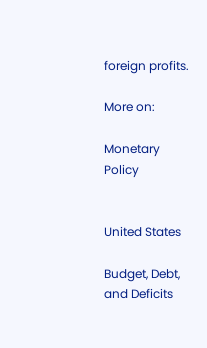foreign profits.

More on:

Monetary Policy


United States

Budget, Debt, and Deficits